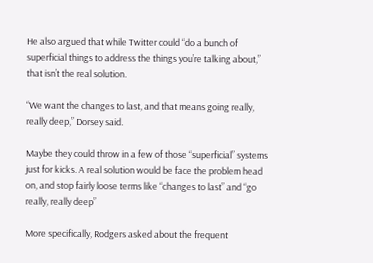He also argued that while Twitter could “do a bunch of superficial things to address the things you’re talking about,” that isn’t the real solution.

“We want the changes to last, and that means going really, really deep,” Dorsey said.

Maybe they could throw in a few of those “superficial” systems just for kicks. A real solution would be face the problem head on, and stop fairly loose terms like “changes to last” and “go really, really deep”

More specifically, Rodgers asked about the frequent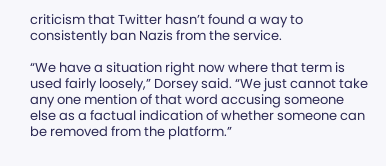criticism that Twitter hasn’t found a way to consistently ban Nazis from the service.

“We have a situation right now where that term is used fairly loosely,” Dorsey said. “We just cannot take any one mention of that word accusing someone else as a factual indication of whether someone can be removed from the platform.”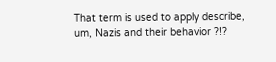That term is used to apply describe, um, Nazis and their behavior ?!?